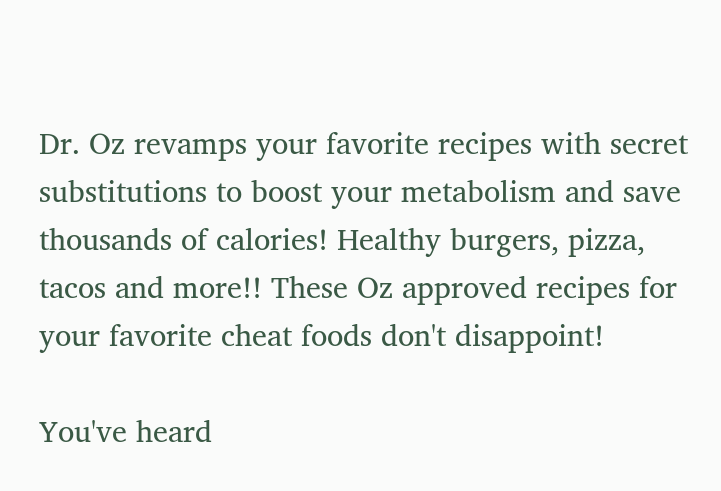Dr. Oz revamps your favorite recipes with secret substitutions to boost your metabolism and save thousands of calories! Healthy burgers, pizza, tacos and more!! These Oz approved recipes for your favorite cheat foods don't disappoint!

You've heard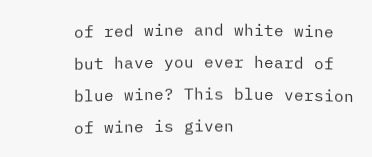of red wine and white wine but have you ever heard of blue wine? This blue version of wine is given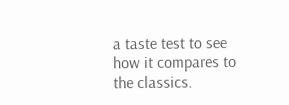a taste test to see how it compares to the classics.